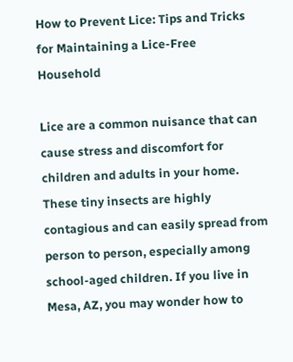How to Prevent Lice: Tips and Tricks for Maintaining a Lice-Free Household

Lice are a common nuisance that can cause stress and discomfort for children and adults in your home. These tiny insects are highly contagious and can easily spread from person to person, especially among school-aged children. If you live in Mesa, AZ, you may wonder how to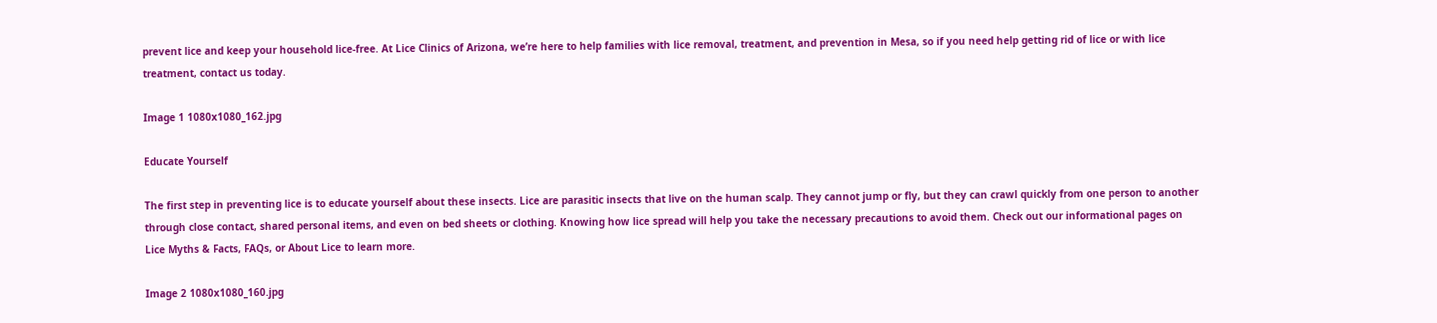prevent lice and keep your household lice-free. At Lice Clinics of Arizona, we’re here to help families with lice removal, treatment, and prevention in Mesa, so if you need help getting rid of lice or with lice treatment, contact us today.

Image 1 1080x1080_162.jpg

Educate Yourself

The first step in preventing lice is to educate yourself about these insects. Lice are parasitic insects that live on the human scalp. They cannot jump or fly, but they can crawl quickly from one person to another through close contact, shared personal items, and even on bed sheets or clothing. Knowing how lice spread will help you take the necessary precautions to avoid them. Check out our informational pages on Lice Myths & Facts, FAQs, or About Lice to learn more.

Image 2 1080x1080_160.jpg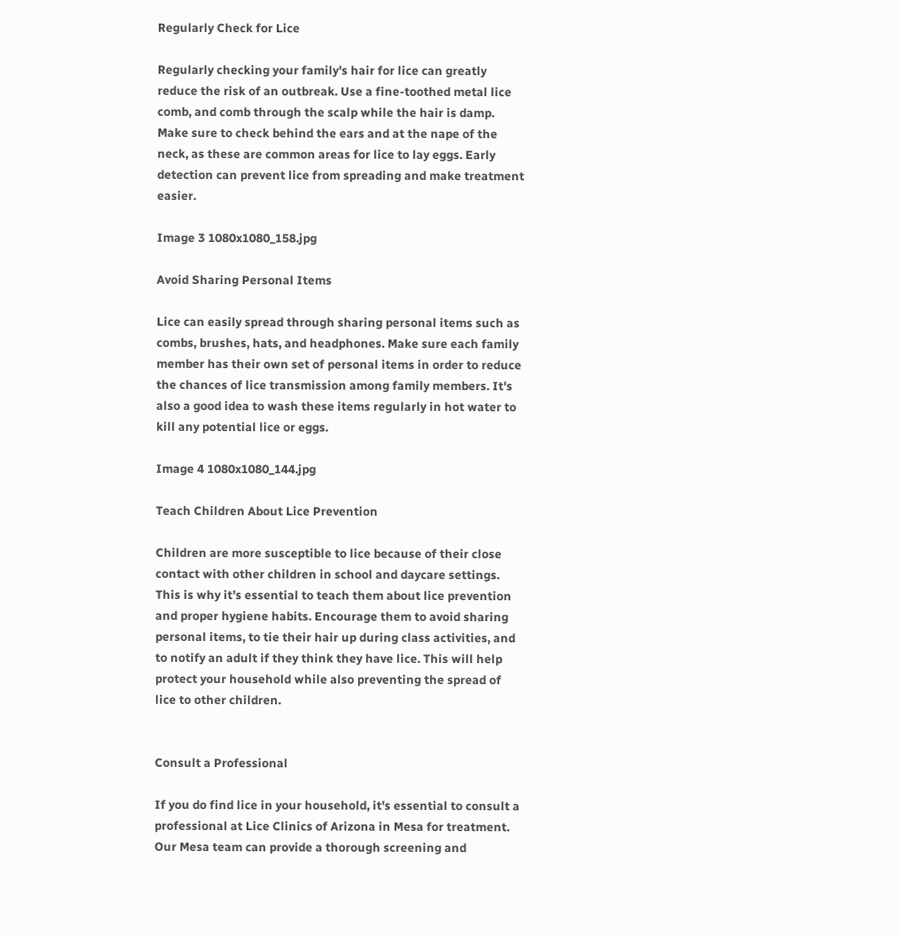Regularly Check for Lice

Regularly checking your family's hair for lice can greatly reduce the risk of an outbreak. Use a fine-toothed metal lice comb, and comb through the scalp while the hair is damp. Make sure to check behind the ears and at the nape of the neck, as these are common areas for lice to lay eggs. Early detection can prevent lice from spreading and make treatment easier.

Image 3 1080x1080_158.jpg

Avoid Sharing Personal Items

Lice can easily spread through sharing personal items such as combs, brushes, hats, and headphones. Make sure each family member has their own set of personal items in order to reduce the chances of lice transmission among family members. It's also a good idea to wash these items regularly in hot water to kill any potential lice or eggs.

Image 4 1080x1080_144.jpg

Teach Children About Lice Prevention

Children are more susceptible to lice because of their close contact with other children in school and daycare settings. This is why it’s essential to teach them about lice prevention and proper hygiene habits. Encourage them to avoid sharing personal items, to tie their hair up during class activities, and to notify an adult if they think they have lice. This will help protect your household while also preventing the spread of lice to other children.


Consult a Professional

If you do find lice in your household, it's essential to consult a professional at Lice Clinics of Arizona in Mesa for treatment. Our Mesa team can provide a thorough screening and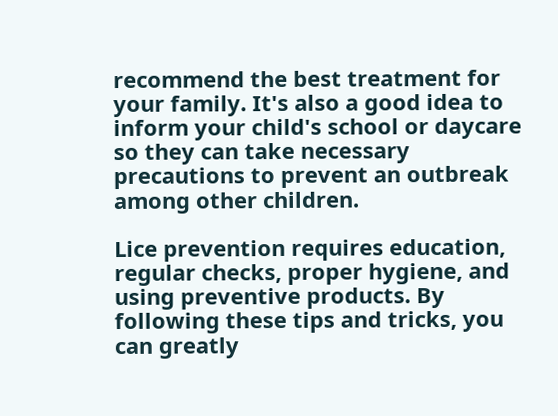recommend the best treatment for your family. It's also a good idea to inform your child's school or daycare so they can take necessary precautions to prevent an outbreak among other children.

Lice prevention requires education, regular checks, proper hygiene, and using preventive products. By following these tips and tricks, you can greatly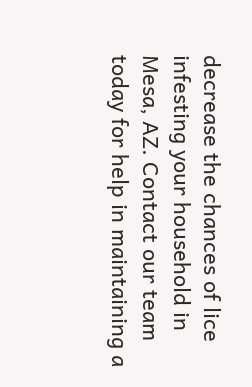decrease the chances of lice infesting your household in Mesa, AZ. Contact our team today for help in maintaining a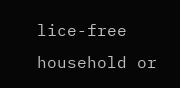lice-free household or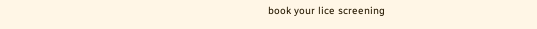book your lice screening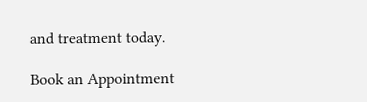and treatment today.

Book an Appointment